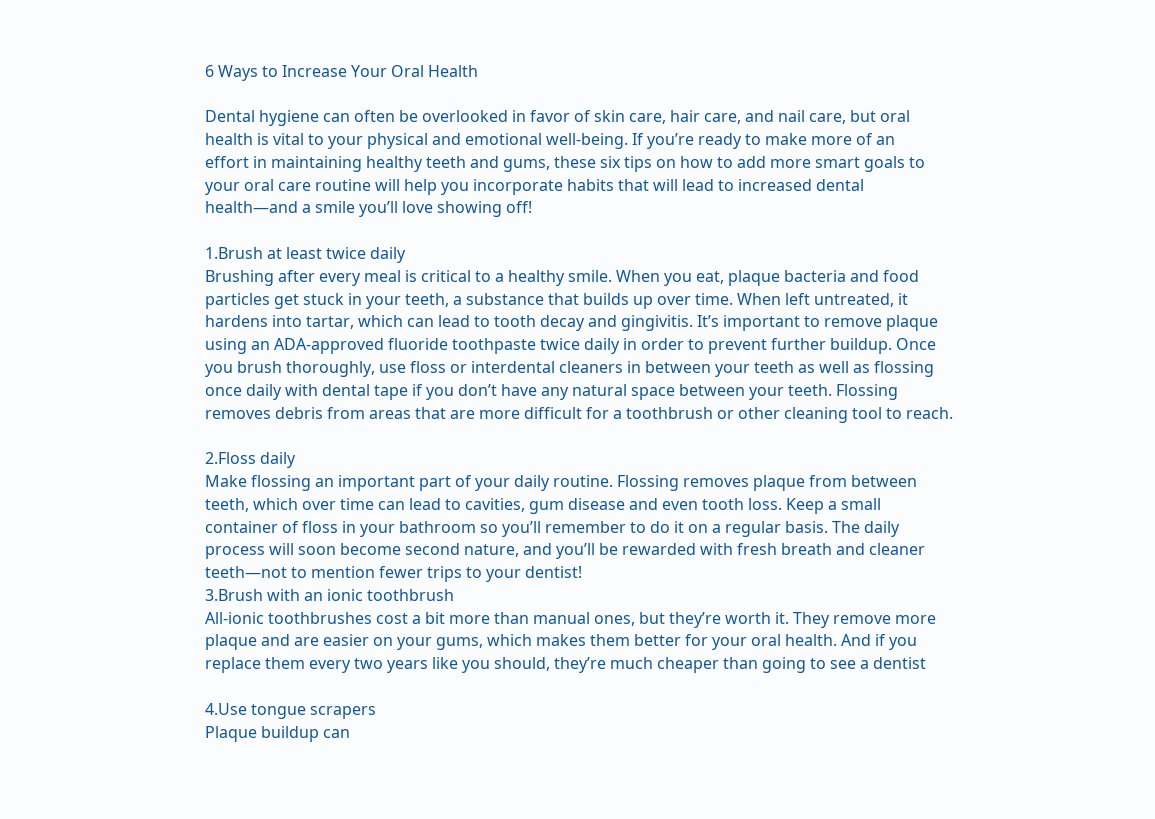6 Ways to Increase Your Oral Health

Dental hygiene can often be overlooked in favor of skin care, hair care, and nail care, but oral
health is vital to your physical and emotional well-being. If you’re ready to make more of an
effort in maintaining healthy teeth and gums, these six tips on how to add more smart goals to
your oral care routine will help you incorporate habits that will lead to increased dental
health—and a smile you’ll love showing off!

1.Brush at least twice daily
Brushing after every meal is critical to a healthy smile. When you eat, plaque bacteria and food
particles get stuck in your teeth, a substance that builds up over time. When left untreated, it
hardens into tartar, which can lead to tooth decay and gingivitis. It’s important to remove plaque
using an ADA-approved fluoride toothpaste twice daily in order to prevent further buildup. Once
you brush thoroughly, use floss or interdental cleaners in between your teeth as well as flossing
once daily with dental tape if you don’t have any natural space between your teeth. Flossing
removes debris from areas that are more difficult for a toothbrush or other cleaning tool to reach.

2.Floss daily
Make flossing an important part of your daily routine. Flossing removes plaque from between
teeth, which over time can lead to cavities, gum disease and even tooth loss. Keep a small
container of floss in your bathroom so you’ll remember to do it on a regular basis. The daily
process will soon become second nature, and you’ll be rewarded with fresh breath and cleaner
teeth—not to mention fewer trips to your dentist!
3.Brush with an ionic toothbrush
All-ionic toothbrushes cost a bit more than manual ones, but they’re worth it. They remove more
plaque and are easier on your gums, which makes them better for your oral health. And if you
replace them every two years like you should, they’re much cheaper than going to see a dentist

4.Use tongue scrapers
Plaque buildup can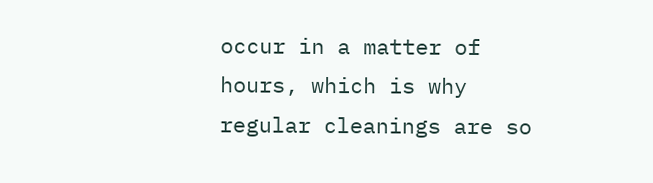occur in a matter of hours, which is why regular cleanings are so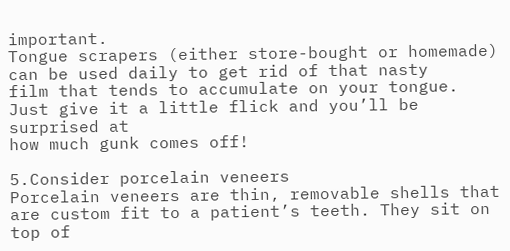important.
Tongue scrapers (either store-bought or homemade) can be used daily to get rid of that nasty
film that tends to accumulate on your tongue. Just give it a little flick and you’ll be surprised at
how much gunk comes off!

5.Consider porcelain veneers
Porcelain veneers are thin, removable shells that are custom fit to a patient’s teeth. They sit on
top of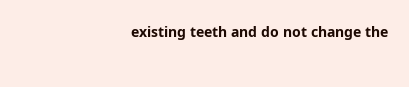existing teeth and do not change the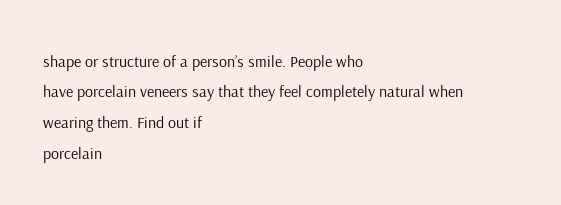shape or structure of a person’s smile. People who
have porcelain veneers say that they feel completely natural when wearing them. Find out if
porcelain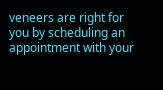veneers are right for you by scheduling an appointment with your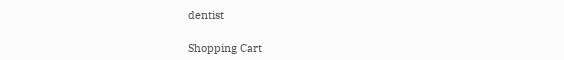dentist

Shopping Cart